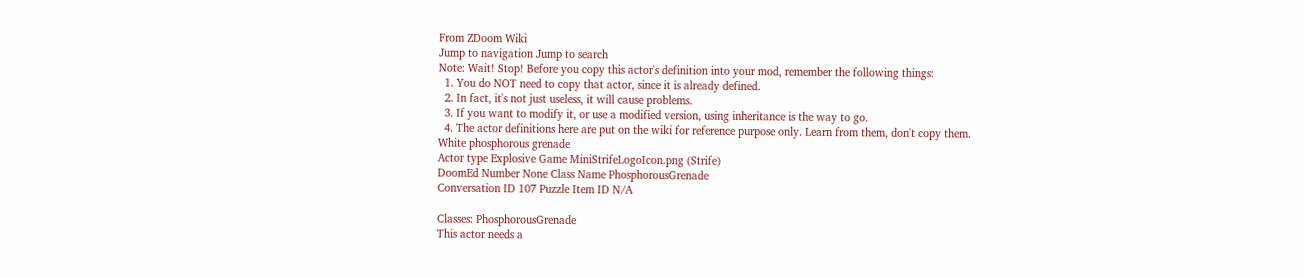From ZDoom Wiki
Jump to navigation Jump to search
Note: Wait! Stop! Before you copy this actor's definition into your mod, remember the following things:
  1. You do NOT need to copy that actor, since it is already defined.
  2. In fact, it's not just useless, it will cause problems.
  3. If you want to modify it, or use a modified version, using inheritance is the way to go.
  4. The actor definitions here are put on the wiki for reference purpose only. Learn from them, don't copy them.
White phosphorous grenade
Actor type Explosive Game MiniStrifeLogoIcon.png (Strife)
DoomEd Number None Class Name PhosphorousGrenade
Conversation ID 107 Puzzle Item ID N/A

Classes: PhosphorousGrenade
This actor needs a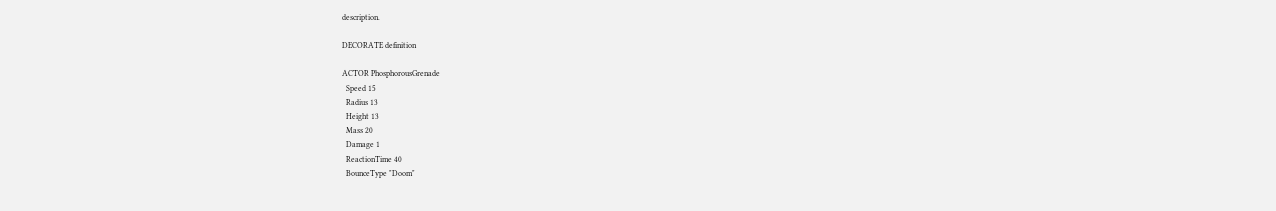description.

DECORATE definition

ACTOR PhosphorousGrenade
  Speed 15
  Radius 13
  Height 13
  Mass 20
  Damage 1
  ReactionTime 40
  BounceType "Doom"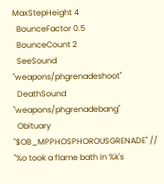MaxStepHeight 4
  BounceFactor 0.5
  BounceCount 2
  SeeSound "weapons/phgrenadeshoot"
  DeathSound "weapons/phgrenadebang"
  Obituary "$OB_MPPHOSPHOROUSGRENADE" // "%o took a flame bath in %k's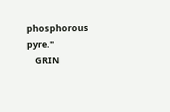phosphorous pyre."
    GRIN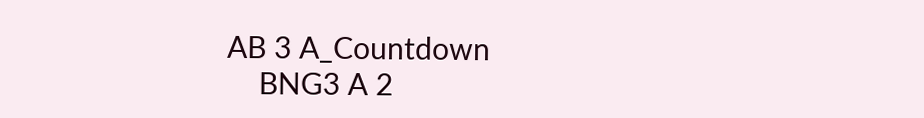AB 3 A_Countdown
    BNG3 A 2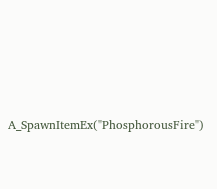A_SpawnItemEx("PhosphorousFire")